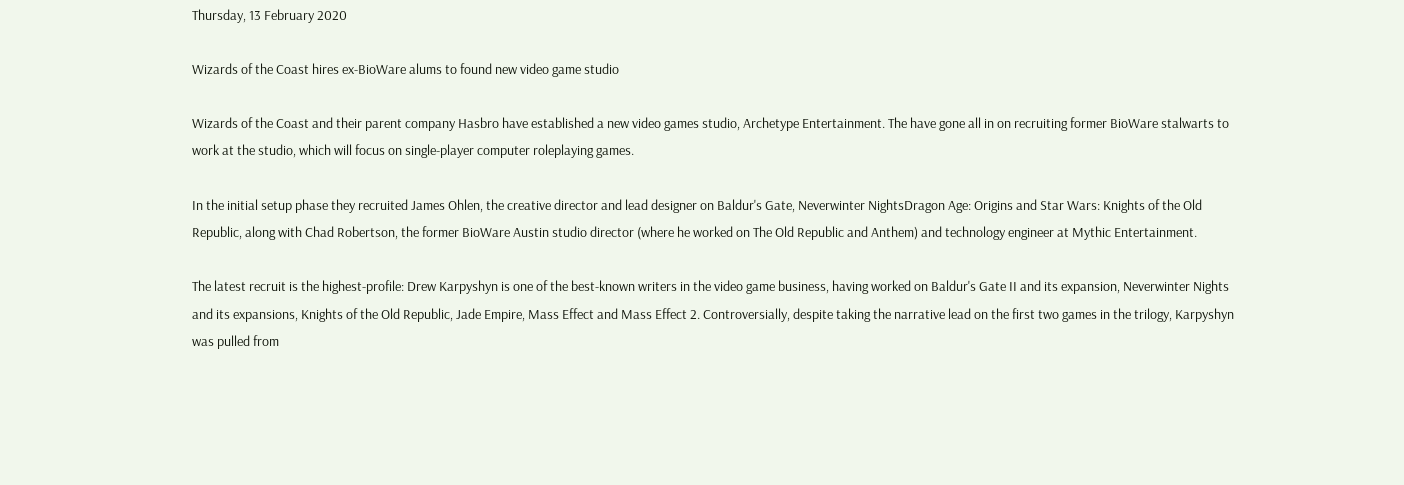Thursday, 13 February 2020

Wizards of the Coast hires ex-BioWare alums to found new video game studio

Wizards of the Coast and their parent company Hasbro have established a new video games studio, Archetype Entertainment. The have gone all in on recruiting former BioWare stalwarts to work at the studio, which will focus on single-player computer roleplaying games.

In the initial setup phase they recruited James Ohlen, the creative director and lead designer on Baldur's Gate, Neverwinter NightsDragon Age: Origins and Star Wars: Knights of the Old Republic, along with Chad Robertson, the former BioWare Austin studio director (where he worked on The Old Republic and Anthem) and technology engineer at Mythic Entertainment.

The latest recruit is the highest-profile: Drew Karpyshyn is one of the best-known writers in the video game business, having worked on Baldur's Gate II and its expansion, Neverwinter Nights and its expansions, Knights of the Old Republic, Jade Empire, Mass Effect and Mass Effect 2. Controversially, despite taking the narrative lead on the first two games in the trilogy, Karpyshyn was pulled from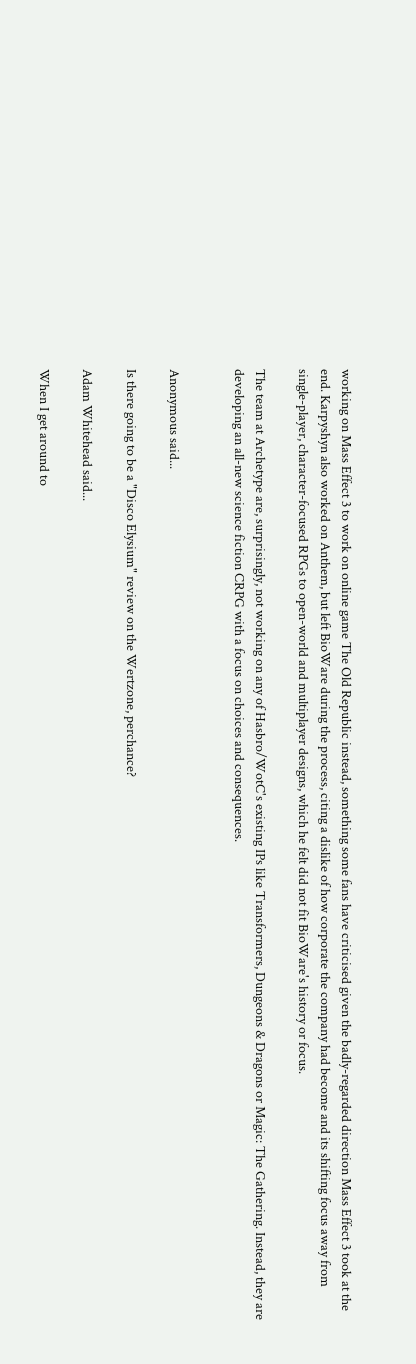working on Mass Effect 3 to work on online game The Old Republic instead, something some fans have criticised given the badly-regarded direction Mass Effect 3 took at the end. Karpyshyn also worked on Anthem, but left BioWare during the process, citing a dislike of how corporate the company had become and its shifting focus away from single-player, character-focused RPGs to open-world and multiplayer designs, which he felt did not fit BioWare's history or focus.

The team at Archetype are, surprisingly, not working on any of Hasbro/WotC's existing IPs like Transformers, Dungeons & Dragons or Magic: The Gathering. Instead, they are developing an all-new science fiction CRPG with a focus on choices and consequences.


Anonymous said...

Is there going to be a "Disco Elysium" review on the Wertzone, perchance?

Adam Whitehead said...

When I get around to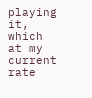playing it, which at my current rate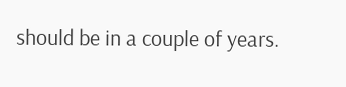should be in a couple of years.